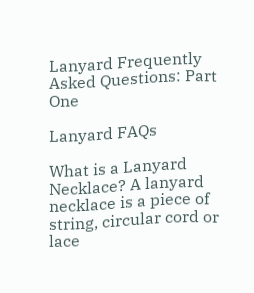Lanyard Frequently Asked Questions: Part One

Lanyard FAQs

What is a Lanyard Necklace? A lanyard necklace is a piece of string, circular cord or lace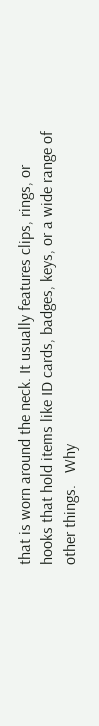that is worn around the neck. It usually features clips, rings, or hooks that hold items like ID cards, badges, keys, or a wide range of other things.   Why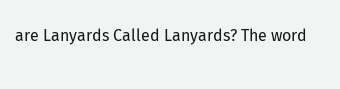are Lanyards Called Lanyards? The word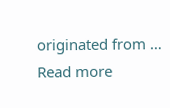originated from … Read more